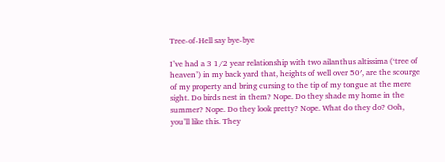Tree-of-Hell say bye-bye

I’ve had a 3 1/2 year relationship with two ailanthus altissima (‘tree of heaven’) in my back yard that, heights of well over 50′, are the scourge of my property and bring cursing to the tip of my tongue at the mere sight. Do birds nest in them? Nope. Do they shade my home in the summer? Nope. Do they look pretty? Nope. What do they do? Ooh, you’ll like this. They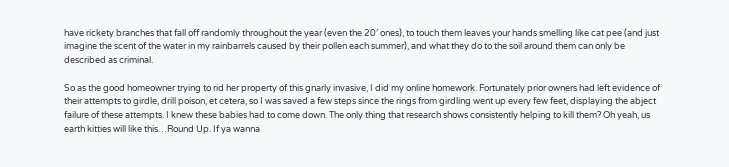have rickety branches that fall off randomly throughout the year (even the 20′ ones), to touch them leaves your hands smelling like cat pee (and just imagine the scent of the water in my rainbarrels caused by their pollen each summer), and what they do to the soil around them can only be described as criminal.

So as the good homeowner trying to rid her property of this gnarly invasive, I did my online homework. Fortunately prior owners had left evidence of their attempts to girdle, drill poison, et cetera, so I was saved a few steps since the rings from girdling went up every few feet, displaying the abject failure of these attempts. I knew these babies had to come down. The only thing that research shows consistently helping to kill them? Oh yeah, us earth kitties will like this…Round Up. If ya wanna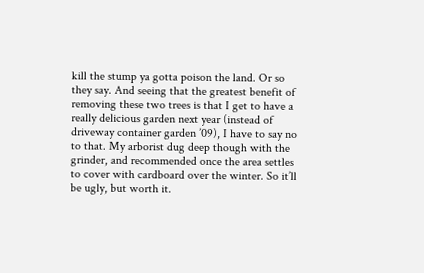kill the stump ya gotta poison the land. Or so they say. And seeing that the greatest benefit of removing these two trees is that I get to have a really delicious garden next year (instead of driveway container garden ’09), I have to say no to that. My arborist dug deep though with the grinder, and recommended once the area settles to cover with cardboard over the winter. So it’ll be ugly, but worth it.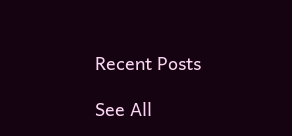Recent Posts

See All